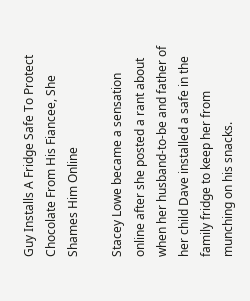Guy Installs A Fridge Safe To Protect Chocolate From His Fiancee, She Shames Him Online

Stacey Lowe became a sensation online after she posted a rant about when her husband-to-be and father of her child Dave installed a safe in the family fridge to keep her from munching on his snacks.